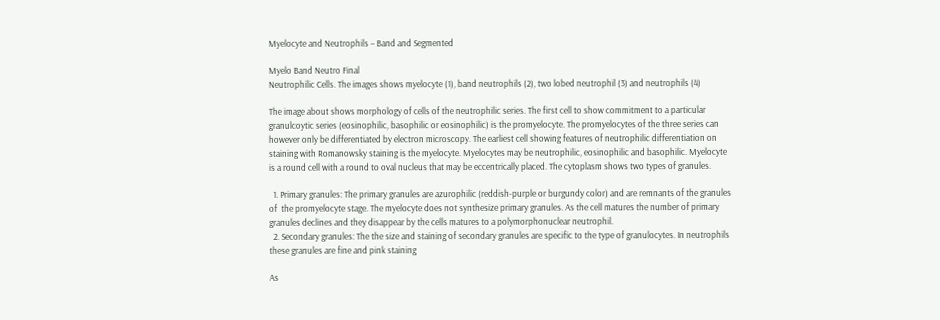Myelocyte and Neutrophils – Band and Segmented

Myelo Band Neutro Final
Neutrophilic Cells. The images shows myelocyte (1), band neutrophils (2), two lobed neutrophil (3) and neutrophils (4)

The image about shows morphology of cells of the neutrophilic series. The first cell to show commitment to a particular granulcoytic series (eosinophilic, basophilic or eosinophilic) is the promyelocyte. The promyelocytes of the three series can however only be differentiated by electron microscopy. The earliest cell showing features of neutrophilic differentiation on staining with Romanowsky staining is the myelocyte. Myelocytes may be neutrophilic, eosinophilic and basophilic. Myelocyte is a round cell with a round to oval nucleus that may be eccentrically placed. The cytoplasm shows two types of granules.

  1. Primary granules: The primary granules are azurophilic (reddish-purple or burgundy color) and are remnants of the granules of  the promyelocyte stage. The myelocyte does not synthesize primary granules. As the cell matures the number of primary granules declines and they disappear by the cells matures to a polymorphonuclear neutrophil.
  2. Secondary granules: The the size and staining of secondary granules are specific to the type of granulocytes. In neutrophils these granules are fine and pink staining

As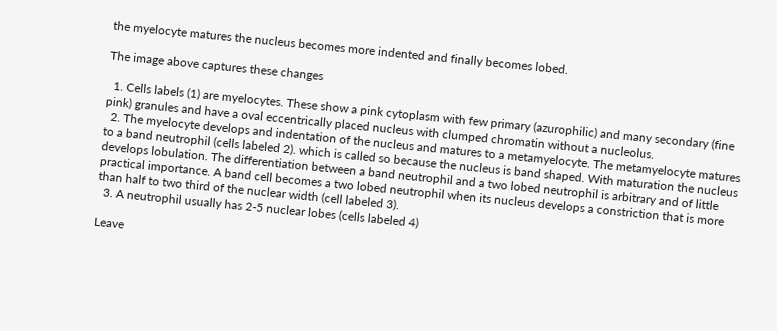the myelocyte matures the nucleus becomes more indented and finally becomes lobed.

The image above captures these changes

  1. Cells labels (1) are myelocytes. These show a pink cytoplasm with few primary (azurophilic) and many secondary (fine pink) granules and have a oval eccentrically placed nucleus with clumped chromatin without a nucleolus.
  2. The myelocyte develops and indentation of the nucleus and matures to a metamyelocyte. The metamyelocyte matures to a band neutrophil (cells labeled 2). which is called so because the nucleus is band shaped. With maturation the nucleus develops lobulation. The differentiation between a band neutrophil and a two lobed neutrophil is arbitrary and of little practical importance. A band cell becomes a two lobed neutrophil when its nucleus develops a constriction that is more than half to two third of the nuclear width (cell labeled 3).
  3. A neutrophil usually has 2-5 nuclear lobes (cells labeled 4)

Leave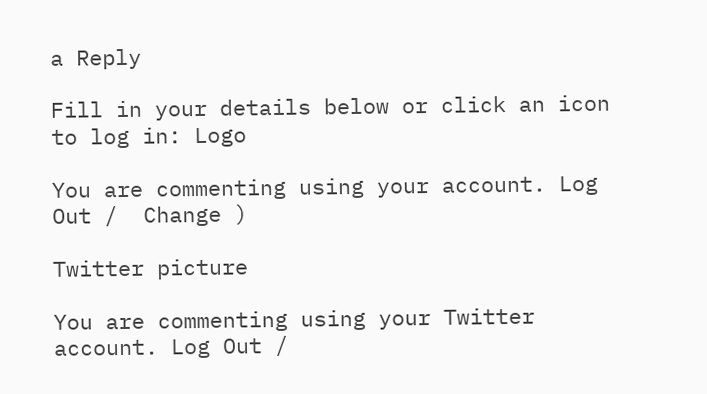a Reply

Fill in your details below or click an icon to log in: Logo

You are commenting using your account. Log Out /  Change )

Twitter picture

You are commenting using your Twitter account. Log Out /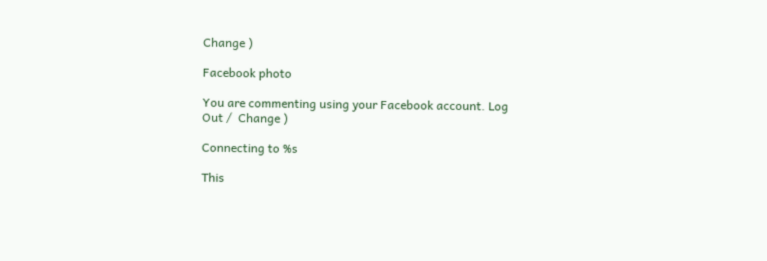Change )

Facebook photo

You are commenting using your Facebook account. Log Out /  Change )

Connecting to %s

This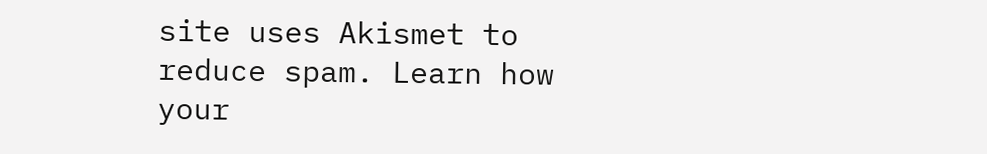site uses Akismet to reduce spam. Learn how your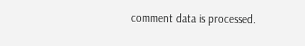comment data is processed.